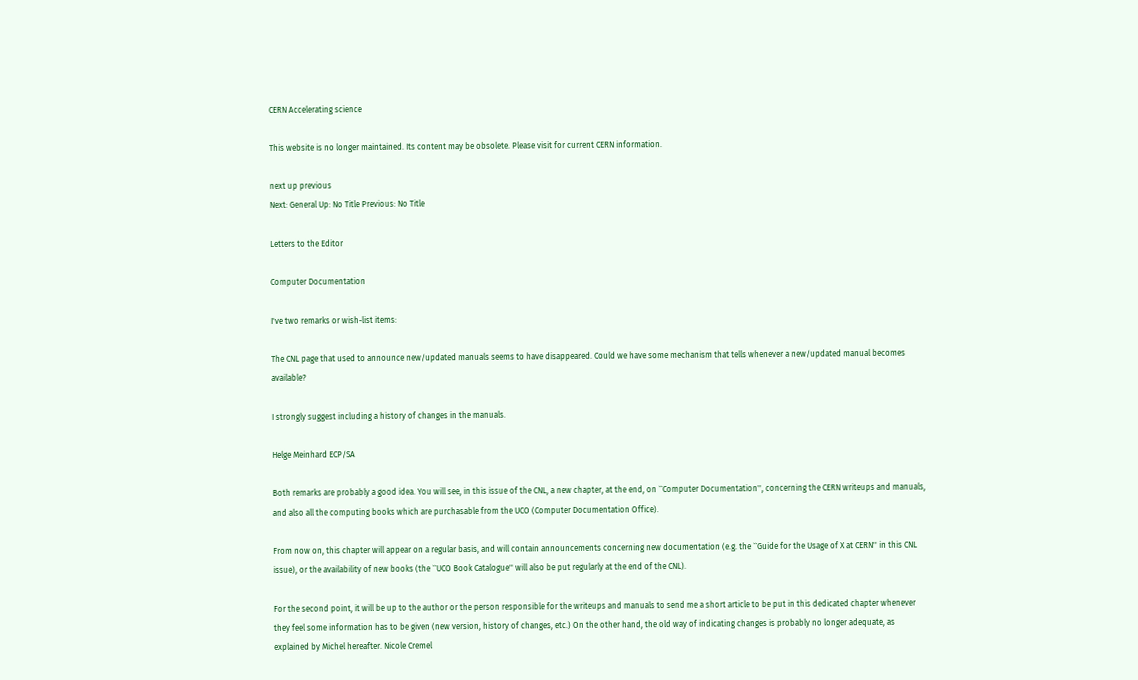CERN Accelerating science

This website is no longer maintained. Its content may be obsolete. Please visit for current CERN information.

next up previous
Next: General Up: No Title Previous: No Title

Letters to the Editor

Computer Documentation

I've two remarks or wish-list items:

The CNL page that used to announce new/updated manuals seems to have disappeared. Could we have some mechanism that tells whenever a new/updated manual becomes available?

I strongly suggest including a history of changes in the manuals.

Helge Meinhard ECP/SA

Both remarks are probably a good idea. You will see, in this issue of the CNL, a new chapter, at the end, on ``Computer Documentation'', concerning the CERN writeups and manuals, and also all the computing books which are purchasable from the UCO (Computer Documentation Office).

From now on, this chapter will appear on a regular basis, and will contain announcements concerning new documentation (e.g. the ``Guide for the Usage of X at CERN'' in this CNL issue), or the availability of new books (the ``UCO Book Catalogue'' will also be put regularly at the end of the CNL).

For the second point, it will be up to the author or the person responsible for the writeups and manuals to send me a short article to be put in this dedicated chapter whenever they feel some information has to be given (new version, history of changes, etc.) On the other hand, the old way of indicating changes is probably no longer adequate, as explained by Michel hereafter. Nicole Cremel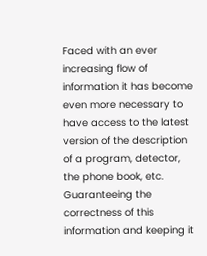Faced with an ever increasing flow of information it has become even more necessary to have access to the latest version of the description of a program, detector, the phone book, etc. Guaranteeing the correctness of this information and keeping it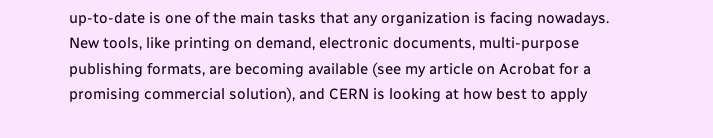up-to-date is one of the main tasks that any organization is facing nowadays. New tools, like printing on demand, electronic documents, multi-purpose publishing formats, are becoming available (see my article on Acrobat for a promising commercial solution), and CERN is looking at how best to apply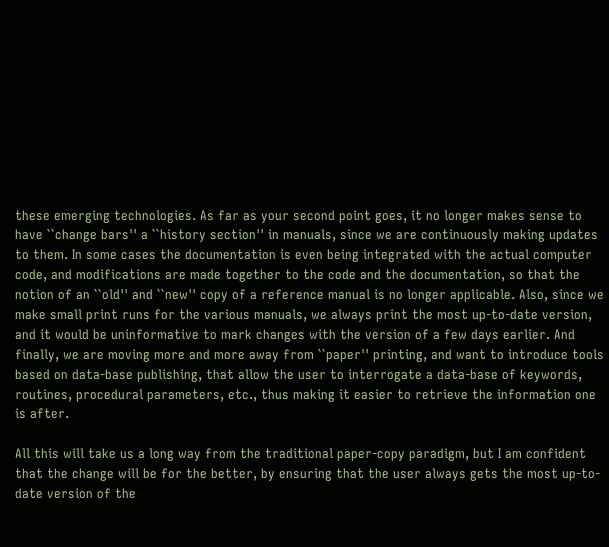these emerging technologies. As far as your second point goes, it no longer makes sense to have ``change bars'' a ``history section'' in manuals, since we are continuously making updates to them. In some cases the documentation is even being integrated with the actual computer code, and modifications are made together to the code and the documentation, so that the notion of an ``old'' and ``new'' copy of a reference manual is no longer applicable. Also, since we make small print runs for the various manuals, we always print the most up-to-date version, and it would be uninformative to mark changes with the version of a few days earlier. And finally, we are moving more and more away from ``paper'' printing, and want to introduce tools based on data-base publishing, that allow the user to interrogate a data-base of keywords, routines, procedural parameters, etc., thus making it easier to retrieve the information one is after.

All this will take us a long way from the traditional paper-copy paradigm, but I am confident that the change will be for the better, by ensuring that the user always gets the most up-to-date version of the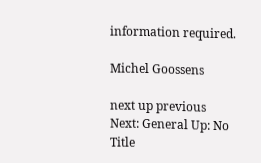information required.

Michel Goossens

next up previous
Next: General Up: No Title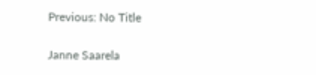Previous: No Title

Janne Saarela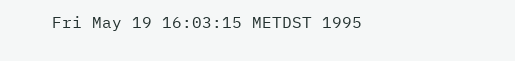Fri May 19 16:03:15 METDST 1995